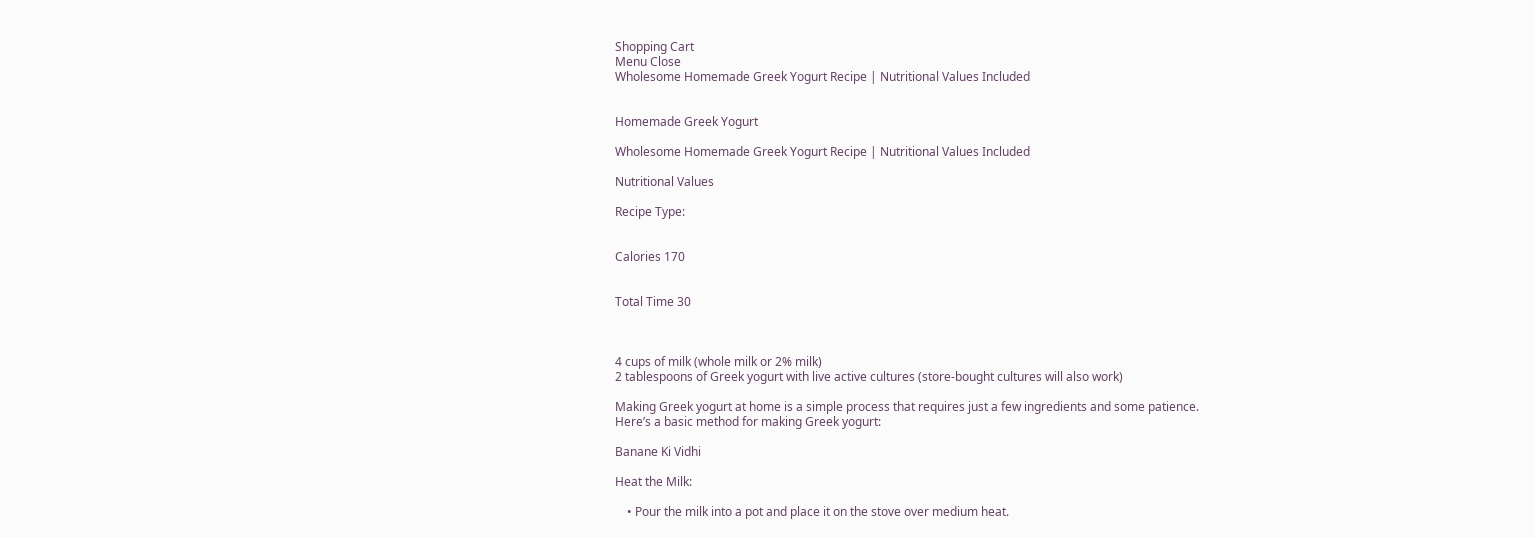Shopping Cart
Menu Close
Wholesome Homemade Greek Yogurt Recipe | Nutritional Values Included


Homemade Greek Yogurt

Wholesome Homemade Greek Yogurt Recipe | Nutritional Values Included

Nutritional Values

Recipe Type:


Calories 170


Total Time 30



4 cups of milk (whole milk or 2% milk)
2 tablespoons of Greek yogurt with live active cultures (store-bought cultures will also work)

Making Greek yogurt at home is a simple process that requires just a few ingredients and some patience. Here’s a basic method for making Greek yogurt:

Banane Ki Vidhi

Heat the Milk:

    • Pour the milk into a pot and place it on the stove over medium heat.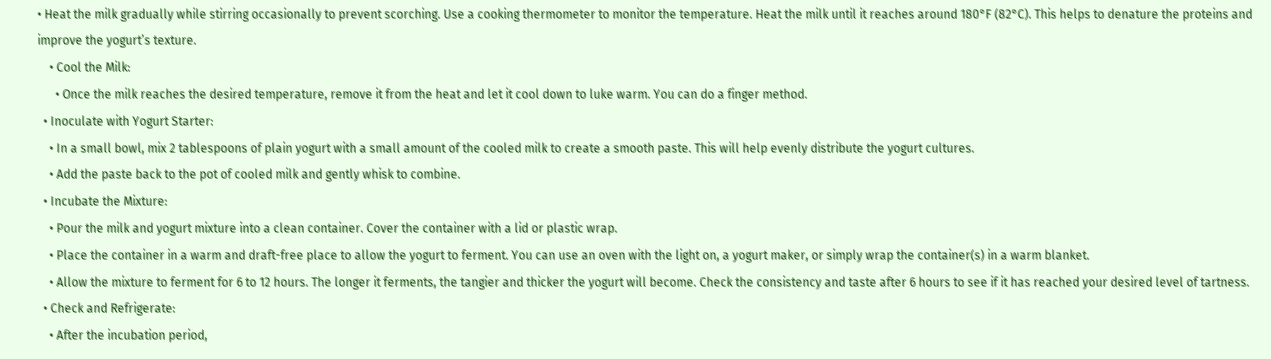• Heat the milk gradually while stirring occasionally to prevent scorching. Use a cooking thermometer to monitor the temperature. Heat the milk until it reaches around 180°F (82°C). This helps to denature the proteins and improve the yogurt’s texture.
    • Cool the Milk:
      • Once the milk reaches the desired temperature, remove it from the heat and let it cool down to luke warm. You can do a finger method.
  • Inoculate with Yogurt Starter:
    • In a small bowl, mix 2 tablespoons of plain yogurt with a small amount of the cooled milk to create a smooth paste. This will help evenly distribute the yogurt cultures.
    • Add the paste back to the pot of cooled milk and gently whisk to combine.
  • Incubate the Mixture:
    • Pour the milk and yogurt mixture into a clean container. Cover the container with a lid or plastic wrap.
    • Place the container in a warm and draft-free place to allow the yogurt to ferment. You can use an oven with the light on, a yogurt maker, or simply wrap the container(s) in a warm blanket.
    • Allow the mixture to ferment for 6 to 12 hours. The longer it ferments, the tangier and thicker the yogurt will become. Check the consistency and taste after 6 hours to see if it has reached your desired level of tartness.
  • Check and Refrigerate:
    • After the incubation period,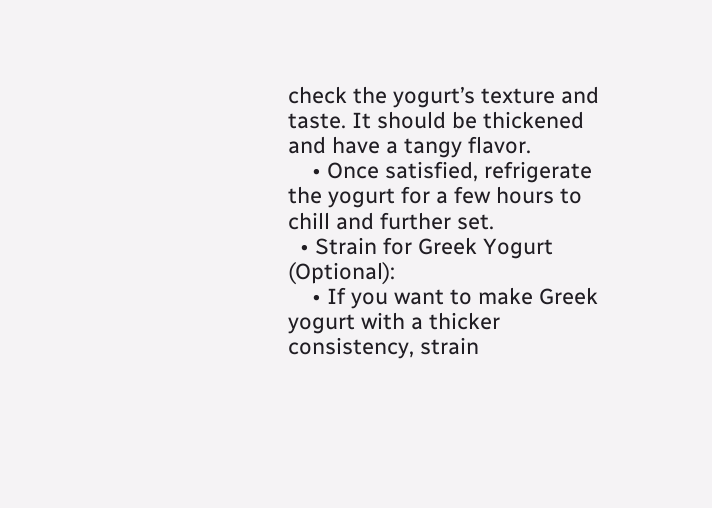check the yogurt’s texture and taste. It should be thickened and have a tangy flavor.
    • Once satisfied, refrigerate the yogurt for a few hours to chill and further set.
  • Strain for Greek Yogurt (Optional):
    • If you want to make Greek yogurt with a thicker consistency, strain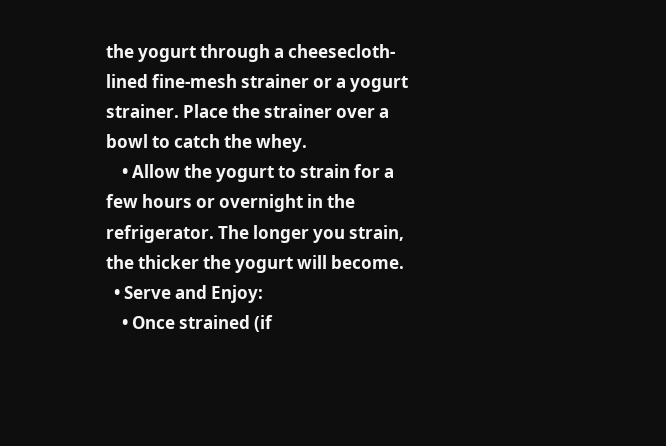the yogurt through a cheesecloth-lined fine-mesh strainer or a yogurt strainer. Place the strainer over a bowl to catch the whey.
    • Allow the yogurt to strain for a few hours or overnight in the refrigerator. The longer you strain, the thicker the yogurt will become.
  • Serve and Enjoy:
    • Once strained (if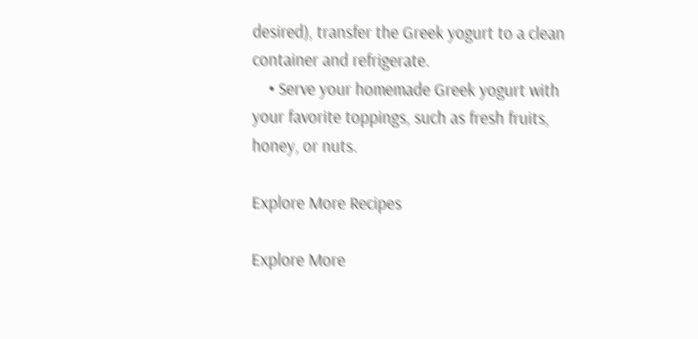desired), transfer the Greek yogurt to a clean container and refrigerate.
    • Serve your homemade Greek yogurt with your favorite toppings, such as fresh fruits, honey, or nuts.

Explore More Recipes

Explore More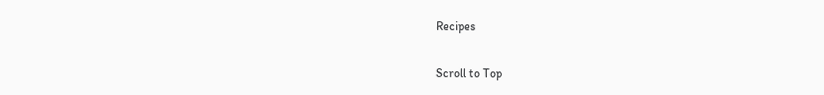Recipes

Scroll to Top